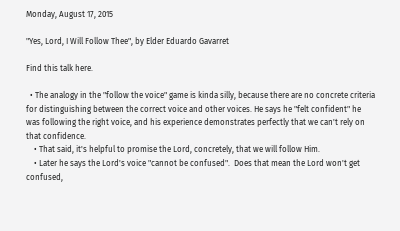Monday, August 17, 2015

"Yes, Lord, I Will Follow Thee", by Elder Eduardo Gavarret

Find this talk here.

  • The analogy in the "follow the voice" game is kinda silly, because there are no concrete criteria for distinguishing between the correct voice and other voices. He says he "felt confident" he was following the right voice, and his experience demonstrates perfectly that we can't rely on that confidence.
    • That said, it's helpful to promise the Lord, concretely, that we will follow Him.
    • Later he says the Lord's voice "cannot be confused".  Does that mean the Lord won't get confused,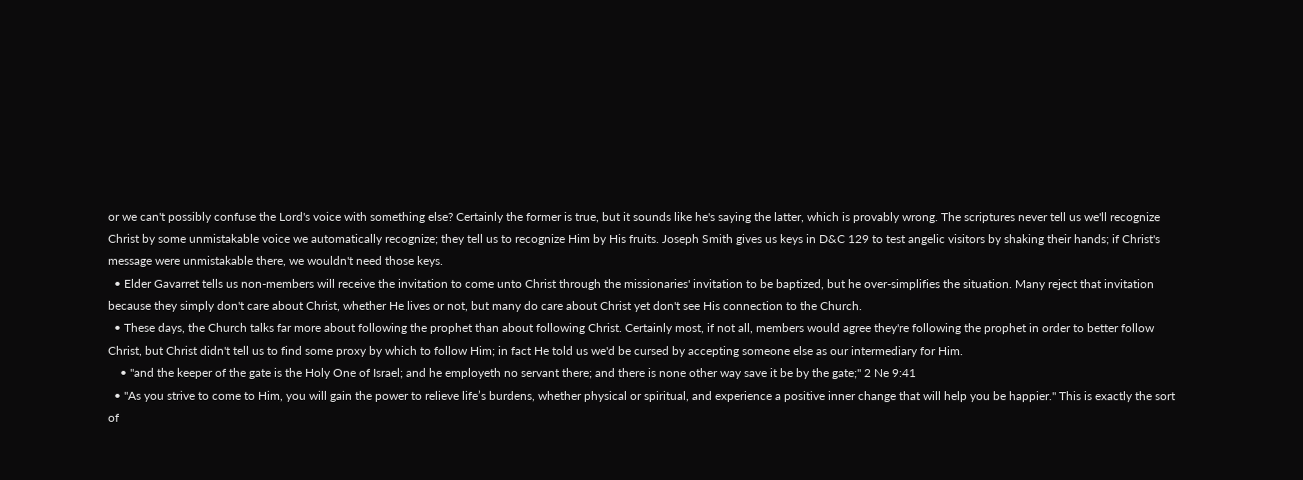or we can't possibly confuse the Lord's voice with something else? Certainly the former is true, but it sounds like he's saying the latter, which is provably wrong. The scriptures never tell us we'll recognize Christ by some unmistakable voice we automatically recognize; they tell us to recognize Him by His fruits. Joseph Smith gives us keys in D&C 129 to test angelic visitors by shaking their hands; if Christ's message were unmistakable there, we wouldn't need those keys.
  • Elder Gavarret tells us non-members will receive the invitation to come unto Christ through the missionaries' invitation to be baptized, but he over-simplifies the situation. Many reject that invitation because they simply don't care about Christ, whether He lives or not, but many do care about Christ yet don't see His connection to the Church.
  • These days, the Church talks far more about following the prophet than about following Christ. Certainly most, if not all, members would agree they're following the prophet in order to better follow Christ, but Christ didn't tell us to find some proxy by which to follow Him; in fact He told us we'd be cursed by accepting someone else as our intermediary for Him.
    • "and the keeper of the gate is the Holy One of Israel; and he employeth no servant there; and there is none other way save it be by the gate;" 2 Ne 9:41
  • "As you strive to come to Him, you will gain the power to relieve life’s burdens, whether physical or spiritual, and experience a positive inner change that will help you be happier." This is exactly the sort of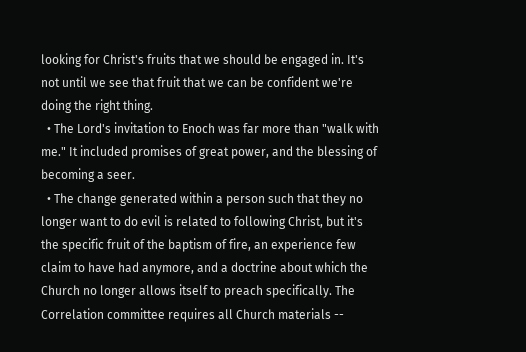looking for Christ's fruits that we should be engaged in. It's not until we see that fruit that we can be confident we're doing the right thing.
  • The Lord's invitation to Enoch was far more than "walk with me." It included promises of great power, and the blessing of becoming a seer.
  • The change generated within a person such that they no longer want to do evil is related to following Christ, but it's the specific fruit of the baptism of fire, an experience few claim to have had anymore, and a doctrine about which the Church no longer allows itself to preach specifically. The Correlation committee requires all Church materials --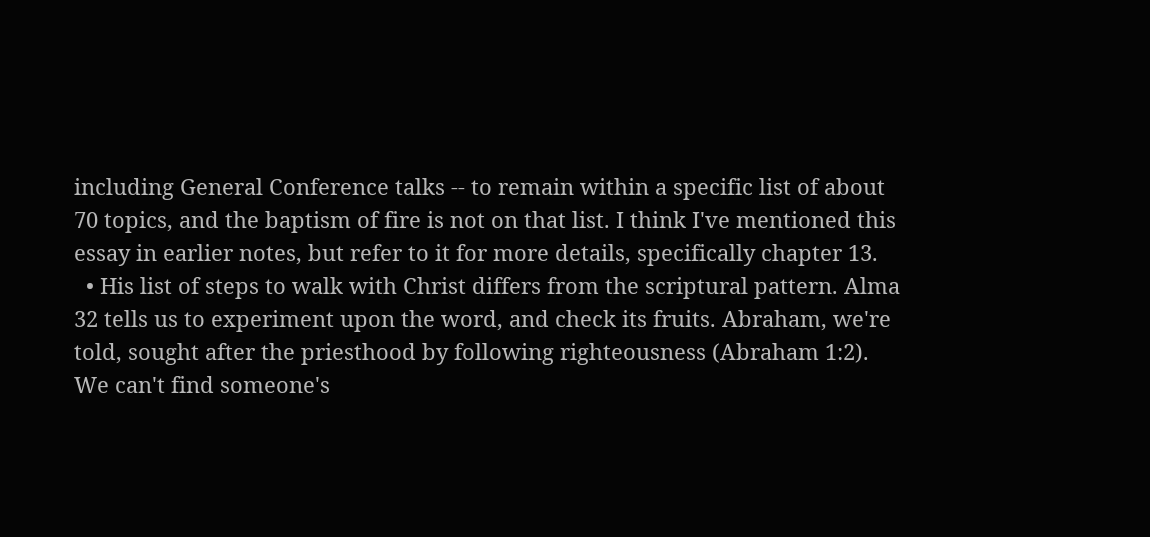including General Conference talks -- to remain within a specific list of about 70 topics, and the baptism of fire is not on that list. I think I've mentioned this essay in earlier notes, but refer to it for more details, specifically chapter 13.
  • His list of steps to walk with Christ differs from the scriptural pattern. Alma 32 tells us to experiment upon the word, and check its fruits. Abraham, we're told, sought after the priesthood by following righteousness (Abraham 1:2). We can't find someone's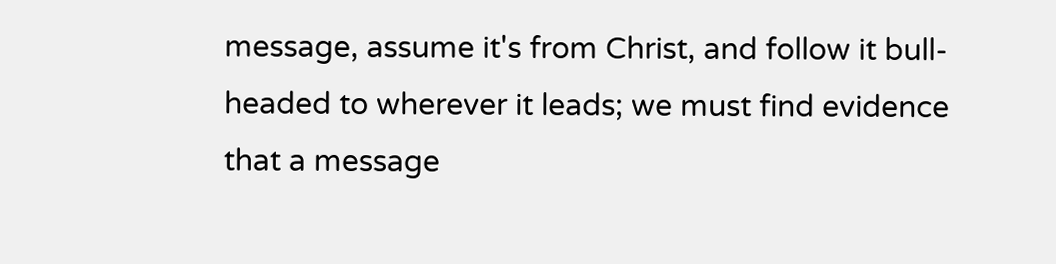message, assume it's from Christ, and follow it bull-headed to wherever it leads; we must find evidence that a message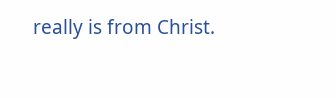really is from Christ.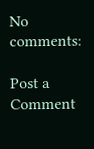No comments:

Post a Comment